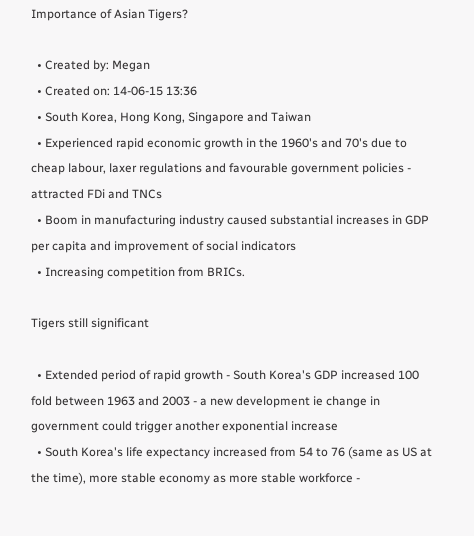Importance of Asian Tigers?

  • Created by: Megan
  • Created on: 14-06-15 13:36
  • South Korea, Hong Kong, Singapore and Taiwan
  • Experienced rapid economic growth in the 1960's and 70's due to cheap labour, laxer regulations and favourable government policies - attracted FDi and TNCs
  • Boom in manufacturing industry caused substantial increases in GDP per capita and improvement of social indicators
  • Increasing competition from BRICs.

Tigers still significant

  • Extended period of rapid growth - South Korea's GDP increased 100 fold between 1963 and 2003 - a new development ie change in government could trigger another exponential increase
  • South Korea's life expectancy increased from 54 to 76 (same as US at the time), more stable economy as more stable workforce -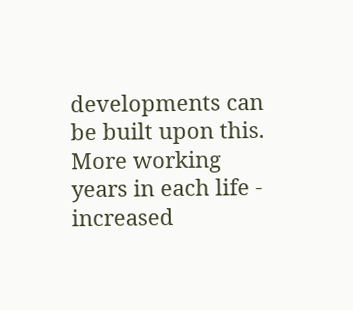developments can be built upon this. More working years in each life - increased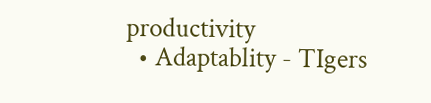productivity
  • Adaptablity - TIgers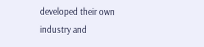developed their own industry and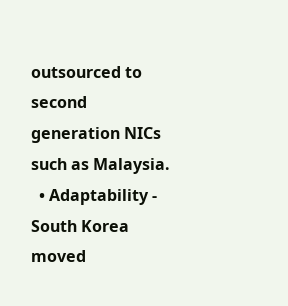outsourced to second generation NICs such as Malaysia.
  • Adaptability - South Korea moved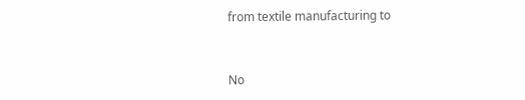from textile manufacturing to


No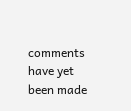comments have yet been made